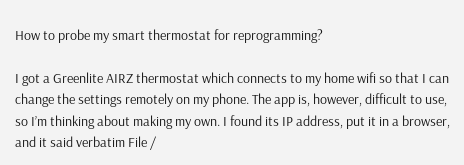How to probe my smart thermostat for reprogramming?

I got a Greenlite AIRZ thermostat which connects to my home wifi so that I can change the settings remotely on my phone. The app is, however, difficult to use, so I’m thinking about making my own. I found its IP address, put it in a browser, and it said verbatim File /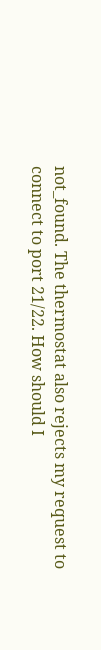not_found. The thermostat also rejects my request to connect to port 21/22. How should I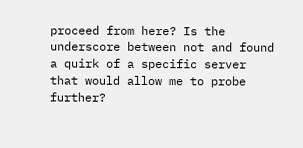proceed from here? Is the underscore between not and found a quirk of a specific server that would allow me to probe further?